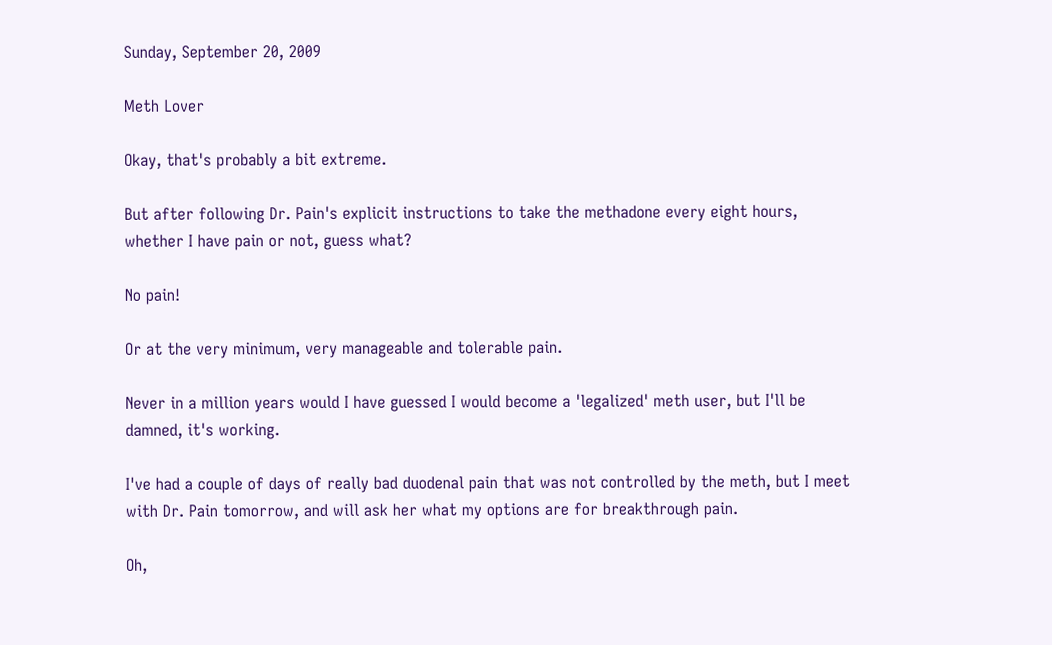Sunday, September 20, 2009

Meth Lover

Okay, that's probably a bit extreme.

But after following Dr. Pain's explicit instructions to take the methadone every eight hours, whether I have pain or not, guess what?

No pain!

Or at the very minimum, very manageable and tolerable pain.

Never in a million years would I have guessed I would become a 'legalized' meth user, but I'll be damned, it's working.

I've had a couple of days of really bad duodenal pain that was not controlled by the meth, but I meet with Dr. Pain tomorrow, and will ask her what my options are for breakthrough pain.

Oh,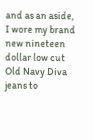and as an aside, I wore my brand new nineteen dollar low cut Old Navy Diva jeans to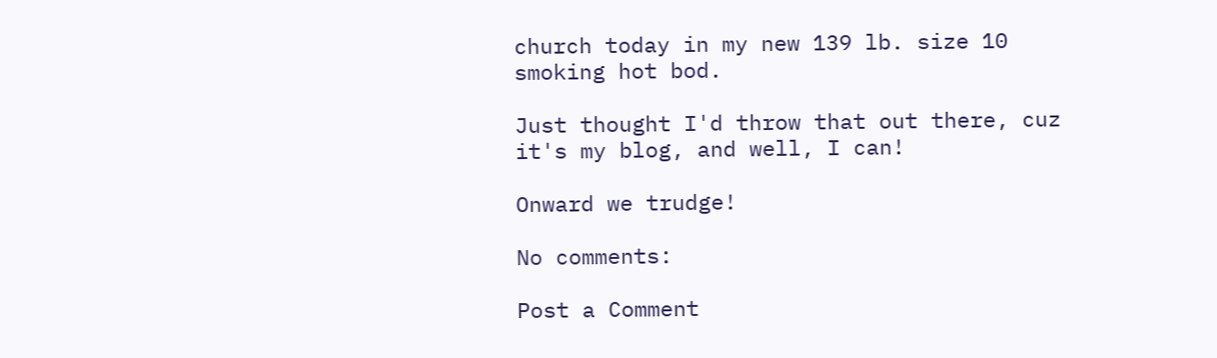church today in my new 139 lb. size 10 smoking hot bod.

Just thought I'd throw that out there, cuz it's my blog, and well, I can!

Onward we trudge!

No comments:

Post a Comment